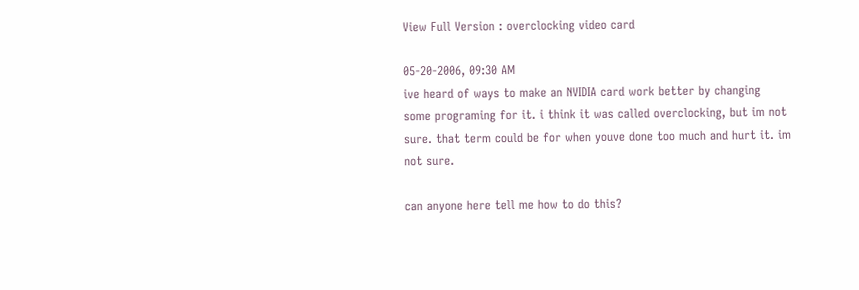View Full Version : overclocking video card

05-20-2006, 09:30 AM
ive heard of ways to make an NVIDIA card work better by changing some programing for it. i think it was called overclocking, but im not sure. that term could be for when youve done too much and hurt it. im not sure.

can anyone here tell me how to do this?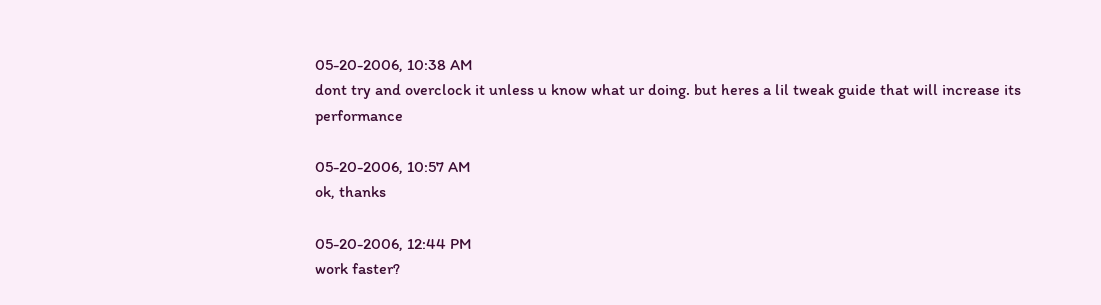05-20-2006, 10:38 AM
dont try and overclock it unless u know what ur doing. but heres a lil tweak guide that will increase its performance

05-20-2006, 10:57 AM
ok, thanks

05-20-2006, 12:44 PM
work faster?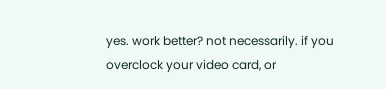yes. work better? not necessarily. if you overclock your video card, or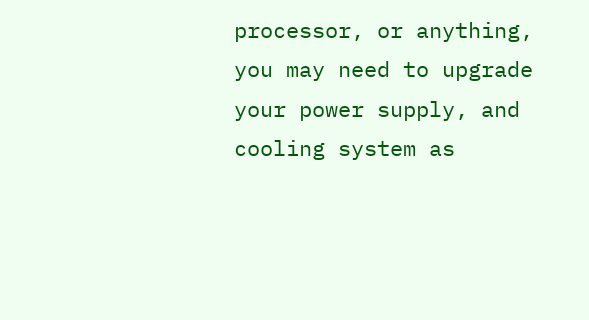processor, or anything, you may need to upgrade your power supply, and cooling system as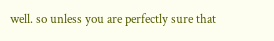well. so unless you are perfectly sure that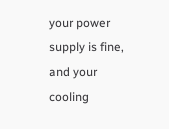your power supply is fine, and your cooling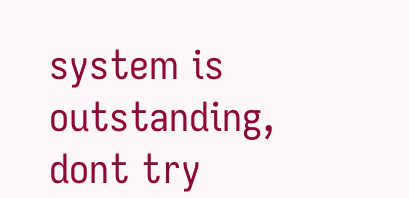system is outstanding, dont try